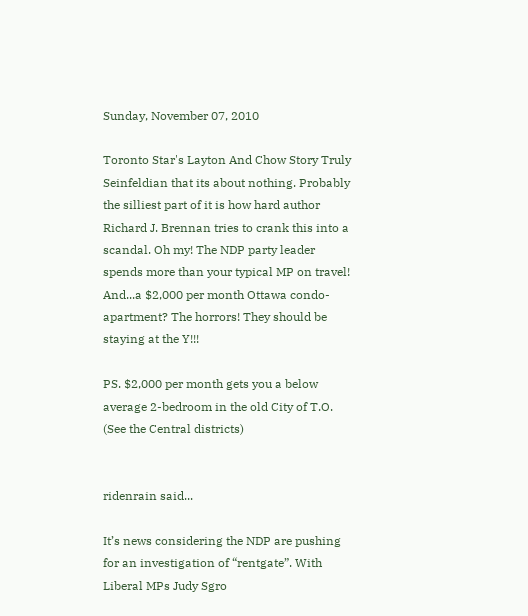Sunday, November 07, 2010

Toronto Star's Layton And Chow Story Truly Seinfeldian that its about nothing. Probably the silliest part of it is how hard author Richard J. Brennan tries to crank this into a scandal. Oh my! The NDP party leader spends more than your typical MP on travel! And...a $2,000 per month Ottawa condo-apartment? The horrors! They should be staying at the Y!!!

PS. $2,000 per month gets you a below average 2-bedroom in the old City of T.O. (See the Central districts)


ridenrain said...

It’s news considering the NDP are pushing for an investigation of “rentgate”. With Liberal MPs Judy Sgro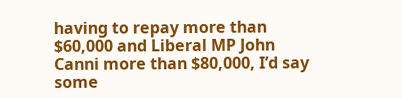having to repay more than $60,000 and Liberal MP John Canni more than $80,000, I’d say some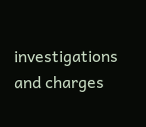investigations and charges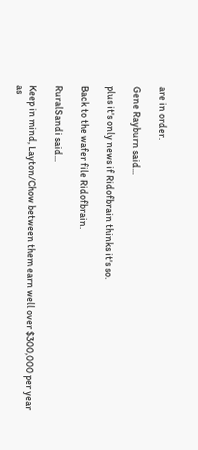are in order.

Gene Rayburn said...

plus it's only news if Ridofbrain thinks it's so.

Back to the wafer file Ridofbrain.

RuralSandi said...

Keep in mind, Layton/Chow between them earn well over $300,000 per year as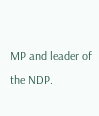MP and leader of the NDP.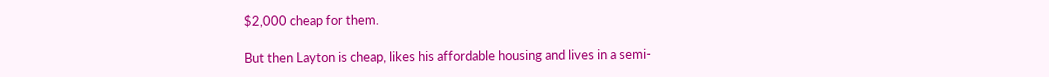$2,000 cheap for them.

But then Layton is cheap, likes his affordable housing and lives in a semi-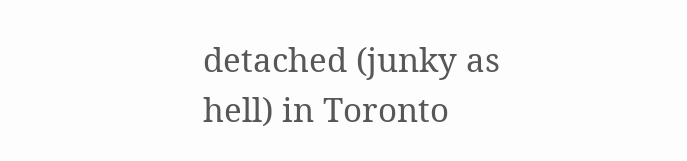detached (junky as hell) in Toronto